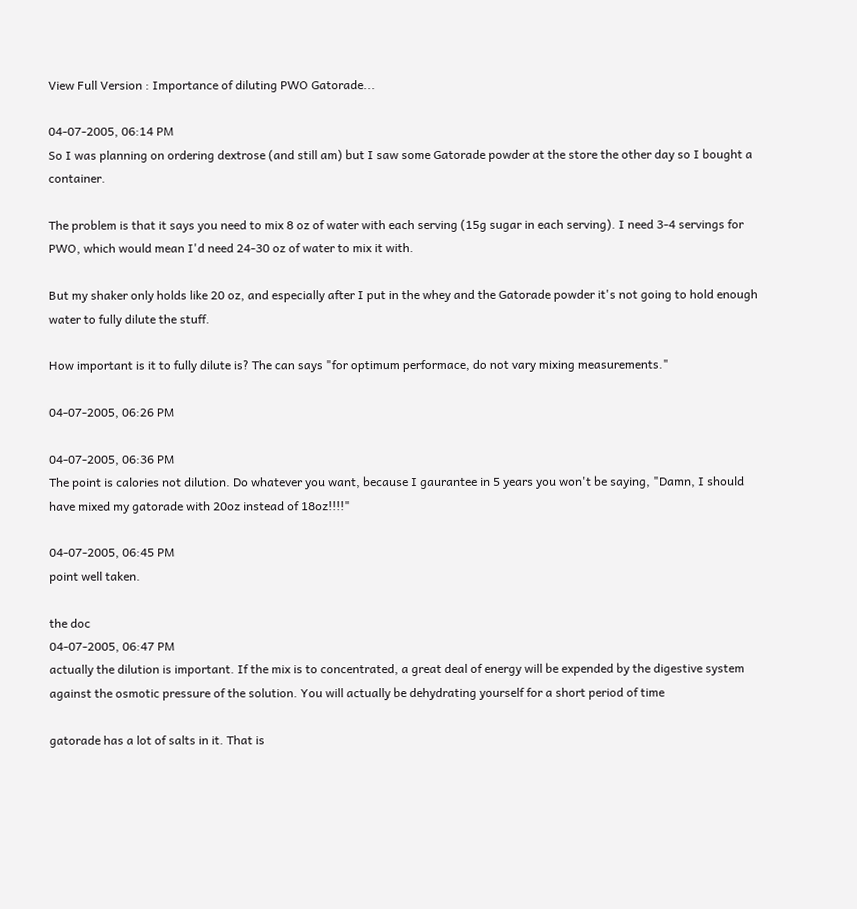View Full Version : Importance of diluting PWO Gatorade...

04-07-2005, 06:14 PM
So I was planning on ordering dextrose (and still am) but I saw some Gatorade powder at the store the other day so I bought a container.

The problem is that it says you need to mix 8 oz of water with each serving (15g sugar in each serving). I need 3-4 servings for PWO, which would mean I'd need 24-30 oz of water to mix it with.

But my shaker only holds like 20 oz, and especially after I put in the whey and the Gatorade powder it's not going to hold enough water to fully dilute the stuff.

How important is it to fully dilute is? The can says "for optimum performace, do not vary mixing measurements."

04-07-2005, 06:26 PM

04-07-2005, 06:36 PM
The point is calories not dilution. Do whatever you want, because I gaurantee in 5 years you won't be saying, "Damn, I should have mixed my gatorade with 20oz instead of 18oz!!!!"

04-07-2005, 06:45 PM
point well taken.

the doc
04-07-2005, 06:47 PM
actually the dilution is important. If the mix is to concentrated, a great deal of energy will be expended by the digestive system against the osmotic pressure of the solution. You will actually be dehydrating yourself for a short period of time

gatorade has a lot of salts in it. That is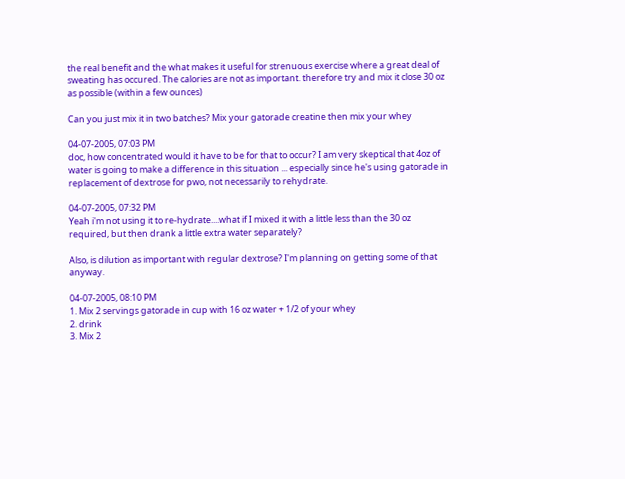the real benefit and the what makes it useful for strenuous exercise where a great deal of sweating has occured. The calories are not as important. therefore try and mix it close 30 oz as possible (within a few ounces)

Can you just mix it in two batches? Mix your gatorade creatine then mix your whey

04-07-2005, 07:03 PM
doc, how concentrated would it have to be for that to occur? I am very skeptical that 4oz of water is going to make a difference in this situation ... especially since he's using gatorade in replacement of dextrose for pwo, not necessarily to rehydrate.

04-07-2005, 07:32 PM
Yeah i'm not using it to re-hydrate....what if I mixed it with a little less than the 30 oz required, but then drank a little extra water separately?

Also, is dilution as important with regular dextrose? I'm planning on getting some of that anyway.

04-07-2005, 08:10 PM
1. Mix 2 servings gatorade in cup with 16 oz water + 1/2 of your whey
2. drink
3. Mix 2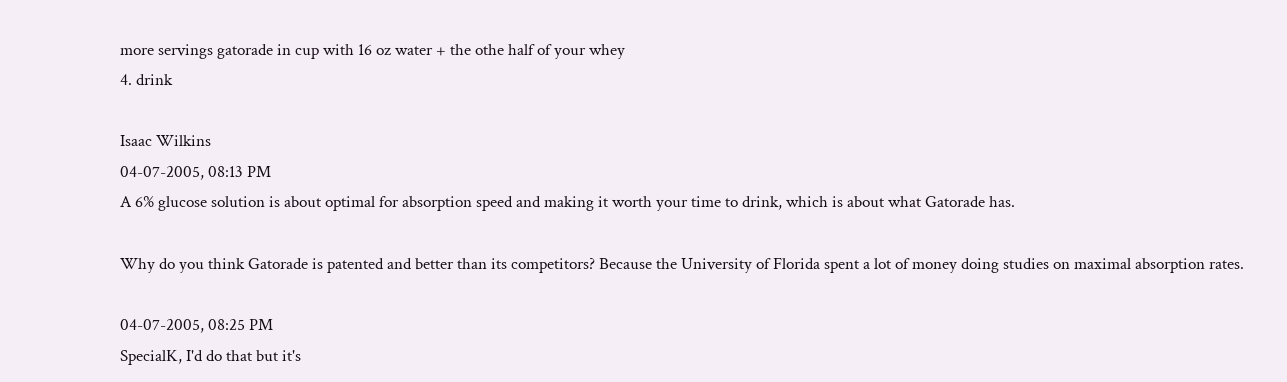more servings gatorade in cup with 16 oz water + the othe half of your whey
4. drink

Isaac Wilkins
04-07-2005, 08:13 PM
A 6% glucose solution is about optimal for absorption speed and making it worth your time to drink, which is about what Gatorade has.

Why do you think Gatorade is patented and better than its competitors? Because the University of Florida spent a lot of money doing studies on maximal absorption rates.

04-07-2005, 08:25 PM
SpecialK, I'd do that but it's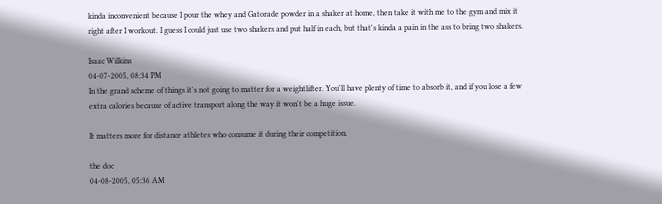kinda inconvenient because I pour the whey and Gatorade powder in a shaker at home, then take it with me to the gym and mix it right after I workout. I guess I could just use two shakers and put half in each, but that's kinda a pain in the ass to bring two shakers.

Isaac Wilkins
04-07-2005, 08:34 PM
In the grand scheme of things it's not going to matter for a weightlifter. You'll have plenty of time to absorb it, and if you lose a few extra calories because of active transport along the way it won't be a huge issue.

It matters more for distance athletes who consume it during their competition.

the doc
04-08-2005, 05:36 AM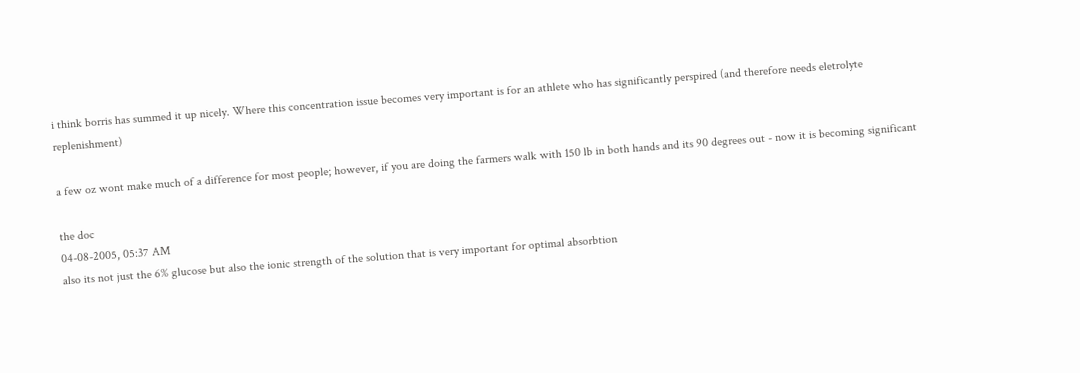i think borris has summed it up nicely. Where this concentration issue becomes very important is for an athlete who has significantly perspired (and therefore needs eletrolyte replenishment)

a few oz wont make much of a difference for most people; however, if you are doing the farmers walk with 150 lb in both hands and its 90 degrees out - now it is becoming significant

the doc
04-08-2005, 05:37 AM
also its not just the 6% glucose but also the ionic strength of the solution that is very important for optimal absorbtion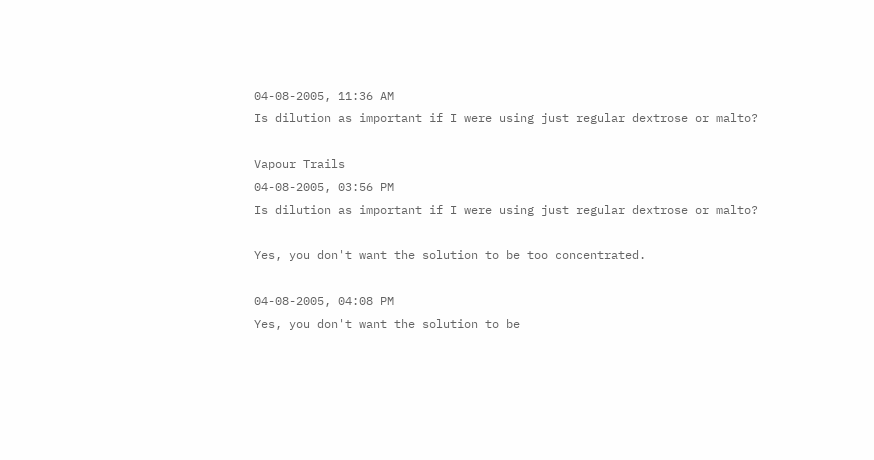04-08-2005, 11:36 AM
Is dilution as important if I were using just regular dextrose or malto?

Vapour Trails
04-08-2005, 03:56 PM
Is dilution as important if I were using just regular dextrose or malto?

Yes, you don't want the solution to be too concentrated.

04-08-2005, 04:08 PM
Yes, you don't want the solution to be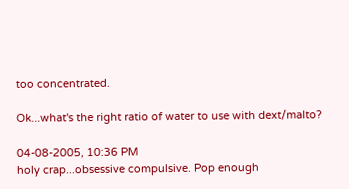too concentrated.

Ok...what's the right ratio of water to use with dext/malto?

04-08-2005, 10:36 PM
holy crap...obsessive compulsive. Pop enough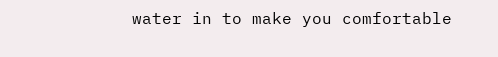water in to make you comfortable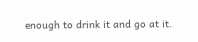enough to drink it and go at it.